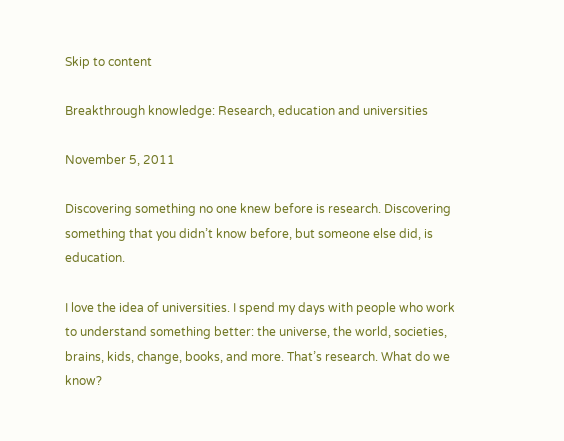Skip to content

Breakthrough knowledge: Research, education and universities

November 5, 2011

Discovering something no one knew before is research. Discovering something that you didn’t know before, but someone else did, is education.

I love the idea of universities. I spend my days with people who work to understand something better: the universe, the world, societies, brains, kids, change, books, and more. That’s research. What do we know?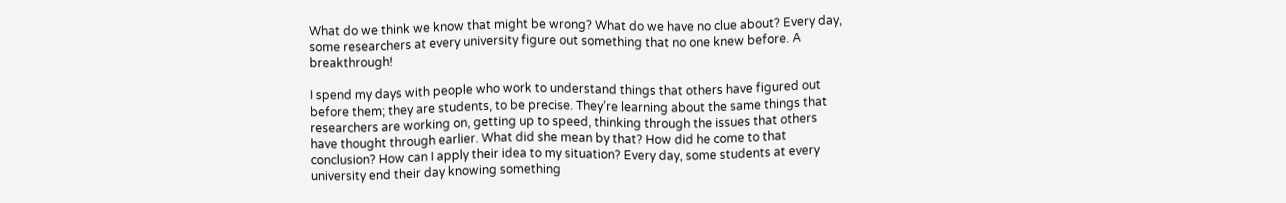What do we think we know that might be wrong? What do we have no clue about? Every day, some researchers at every university figure out something that no one knew before. A breakthrough!

I spend my days with people who work to understand things that others have figured out before them; they are students, to be precise. They’re learning about the same things that researchers are working on, getting up to speed, thinking through the issues that others have thought through earlier. What did she mean by that? How did he come to that conclusion? How can I apply their idea to my situation? Every day, some students at every university end their day knowing something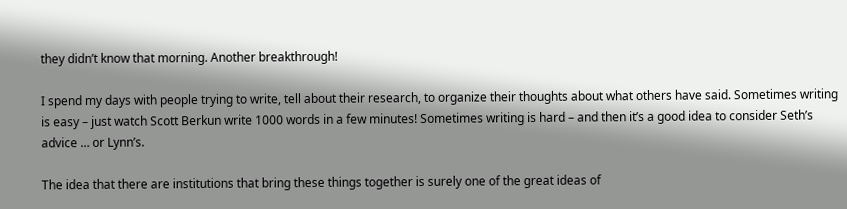they didn’t know that morning. Another breakthrough!

I spend my days with people trying to write, tell about their research, to organize their thoughts about what others have said. Sometimes writing is easy – just watch Scott Berkun write 1000 words in a few minutes! Sometimes writing is hard – and then it’s a good idea to consider Seth’s advice … or Lynn’s.

The idea that there are institutions that bring these things together is surely one of the great ideas of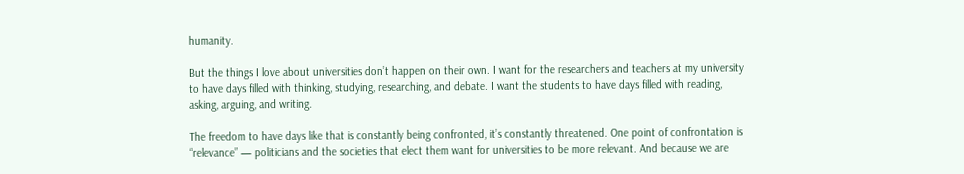humanity.

But the things I love about universities don’t happen on their own. I want for the researchers and teachers at my university to have days filled with thinking, studying, researching, and debate. I want the students to have days filled with reading, asking, arguing, and writing.

The freedom to have days like that is constantly being confronted, it’s constantly threatened. One point of confrontation is “relevance” — politicians and the societies that elect them want for universities to be more relevant. And because we are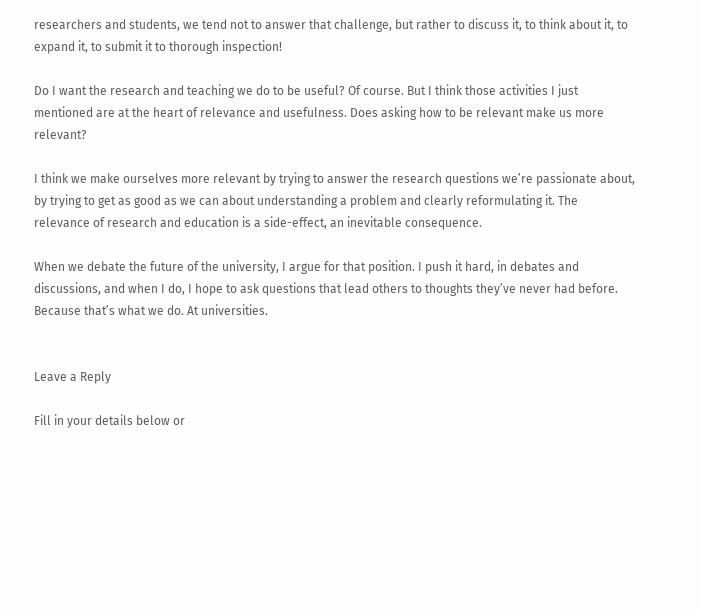researchers and students, we tend not to answer that challenge, but rather to discuss it, to think about it, to expand it, to submit it to thorough inspection!

Do I want the research and teaching we do to be useful? Of course. But I think those activities I just mentioned are at the heart of relevance and usefulness. Does asking how to be relevant make us more relevant?

I think we make ourselves more relevant by trying to answer the research questions we’re passionate about, by trying to get as good as we can about understanding a problem and clearly reformulating it. The relevance of research and education is a side-effect, an inevitable consequence.

When we debate the future of the university, I argue for that position. I push it hard, in debates and discussions, and when I do, I hope to ask questions that lead others to thoughts they’ve never had before. Because that’s what we do. At universities.


Leave a Reply

Fill in your details below or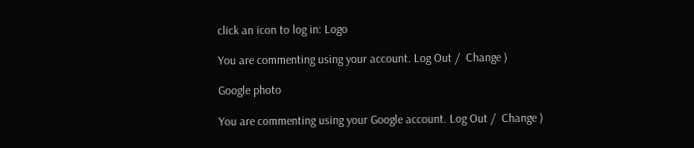click an icon to log in: Logo

You are commenting using your account. Log Out /  Change )

Google photo

You are commenting using your Google account. Log Out /  Change )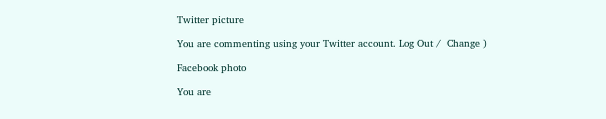Twitter picture

You are commenting using your Twitter account. Log Out /  Change )

Facebook photo

You are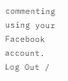commenting using your Facebook account. Log Out /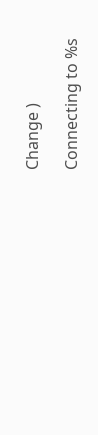Change )

Connecting to %s